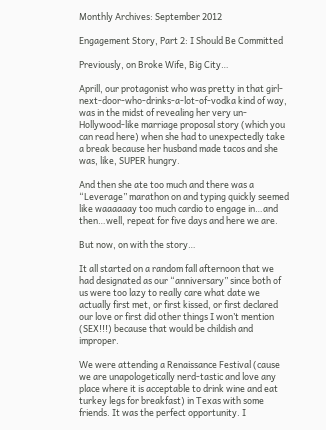Monthly Archives: September 2012

Engagement Story, Part 2: I Should Be Committed

Previously, on Broke Wife, Big City…

Aprill, our protagonist who was pretty in that girl-next-door-who-drinks-a-lot-of-vodka kind of way, was in the midst of revealing her very un-Hollywood-like marriage proposal story (which you can read here) when she had to unexpectedly take a break because her husband made tacos and she was, like, SUPER hungry.

And then she ate too much and there was a “Leverage” marathon on and typing quickly seemed like waaaaaay too much cardio to engage in…and then…well, repeat for five days and here we are.

But now, on with the story…

It all started on a random fall afternoon that we had designated as our “anniversary” since both of us were too lazy to really care what date we actually first met, or first kissed, or first declared our love or first did other things I won’t mention (SEX!!!) because that would be childish and improper.

We were attending a Renaissance Festival (cause we are unapologetically nerd-tastic and love any place where it is acceptable to drink wine and eat turkey legs for breakfast) in Texas with some friends. It was the perfect opportunity. I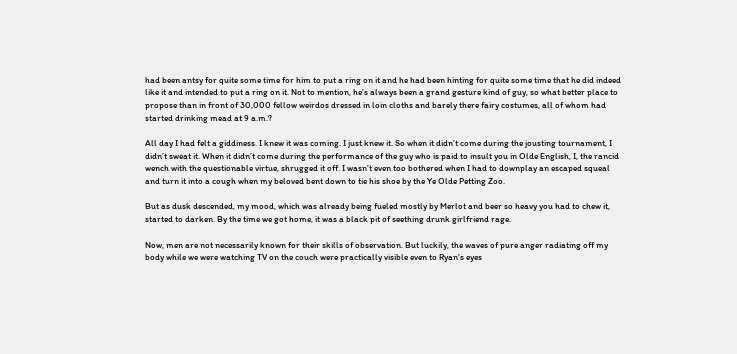had been antsy for quite some time for him to put a ring on it and he had been hinting for quite some time that he did indeed like it and intended to put a ring on it. Not to mention, he’s always been a grand gesture kind of guy, so what better place to propose than in front of 30,000 fellow weirdos dressed in loin cloths and barely there fairy costumes, all of whom had started drinking mead at 9 a.m.?

All day I had felt a giddiness. I knew it was coming. I just knew it. So when it didn’t come during the jousting tournament, I didn’t sweat it. When it didn’t come during the performance of the guy who is paid to insult you in Olde English, I, the rancid wench with the questionable virtue, shrugged it off. I wasn’t even too bothered when I had to downplay an escaped squeal and turn it into a cough when my beloved bent down to tie his shoe by the Ye Olde Petting Zoo.

But as dusk descended, my mood, which was already being fueled mostly by Merlot and beer so heavy you had to chew it, started to darken. By the time we got home, it was a black pit of seething drunk girlfriend rage.

Now, men are not necessarily known for their skills of observation. But luckily, the waves of pure anger radiating off my body while we were watching TV on the couch were practically visible even to Ryan’s eyes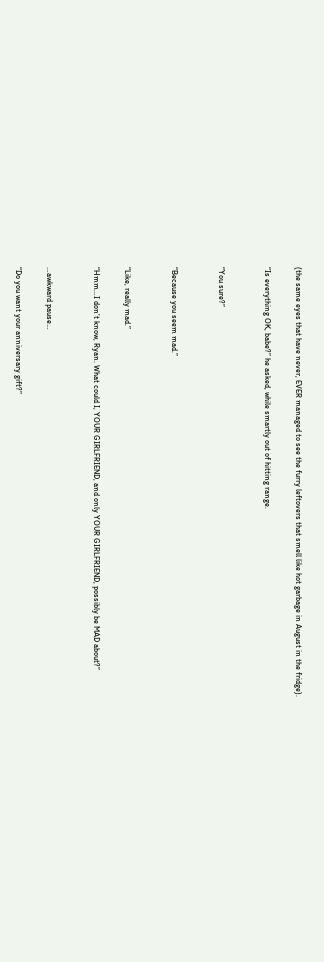(the same eyes that have never, EVER managed to see the furry leftovers that smell like hot garbage in August in the fridge).

“Is everything OK, babe?” he asked, while smartly out of hitting range.


“You sure?”


“Because you seem mad.”


“Like, really mad.”

“Hmm…I don’t know, Ryan. What could I, YOUR GIRLFRIEND, and only YOUR GIRLFRIEND, possibly be MAD about?”


…awkward pause…

“Do you want your anniversary gift?”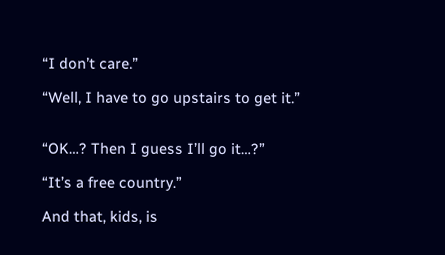“I don’t care.”

“Well, I have to go upstairs to get it.”


“OK…? Then I guess I’ll go it…?”

“It’s a free country.”

And that, kids, is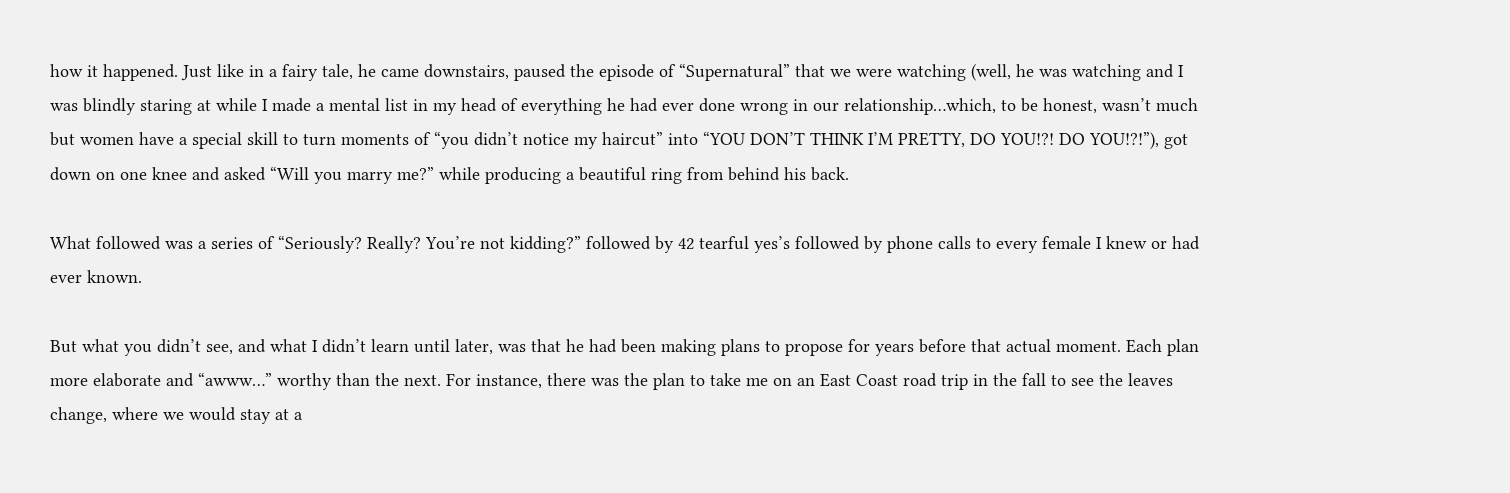how it happened. Just like in a fairy tale, he came downstairs, paused the episode of “Supernatural” that we were watching (well, he was watching and I was blindly staring at while I made a mental list in my head of everything he had ever done wrong in our relationship…which, to be honest, wasn’t much but women have a special skill to turn moments of “you didn’t notice my haircut” into “YOU DON’T THINK I’M PRETTY, DO YOU!?! DO YOU!?!”), got down on one knee and asked “Will you marry me?” while producing a beautiful ring from behind his back.

What followed was a series of “Seriously? Really? You’re not kidding?” followed by 42 tearful yes’s followed by phone calls to every female I knew or had ever known.

But what you didn’t see, and what I didn’t learn until later, was that he had been making plans to propose for years before that actual moment. Each plan more elaborate and “awww…” worthy than the next. For instance, there was the plan to take me on an East Coast road trip in the fall to see the leaves change, where we would stay at a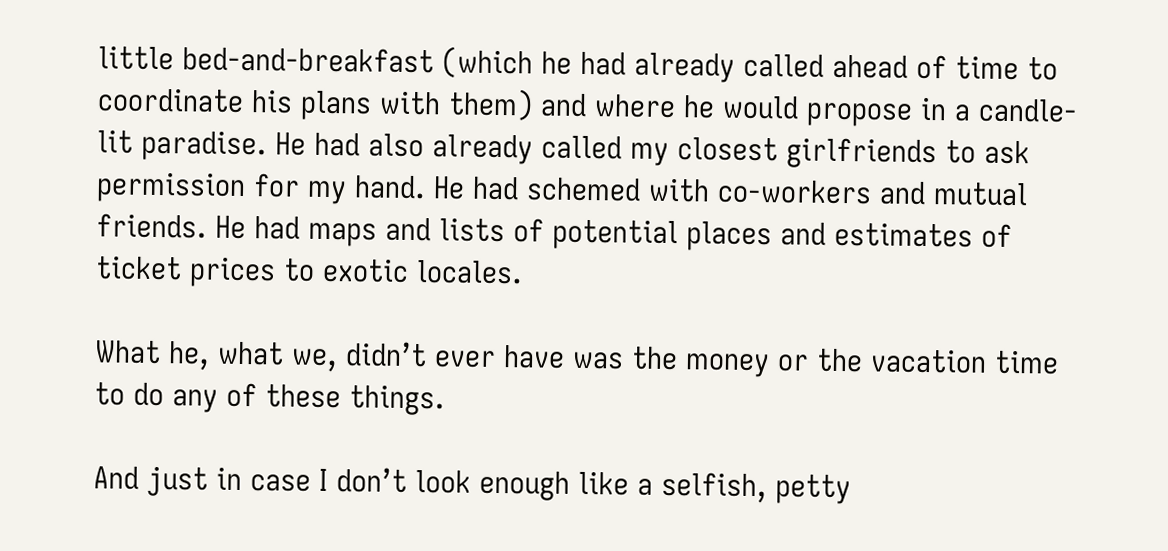little bed-and-breakfast (which he had already called ahead of time to coordinate his plans with them) and where he would propose in a candle-lit paradise. He had also already called my closest girlfriends to ask permission for my hand. He had schemed with co-workers and mutual friends. He had maps and lists of potential places and estimates of ticket prices to exotic locales.

What he, what we, didn’t ever have was the money or the vacation time to do any of these things.

And just in case I don’t look enough like a selfish, petty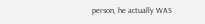person, he actually WAS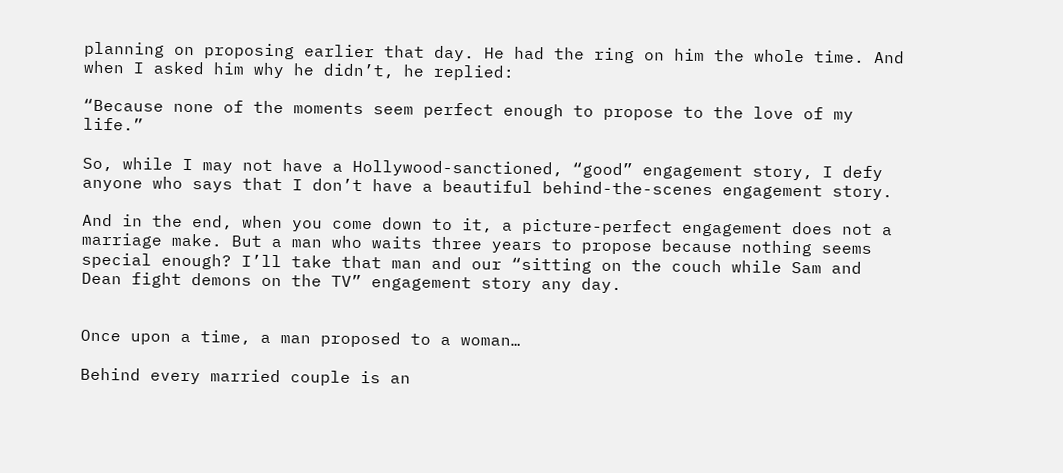planning on proposing earlier that day. He had the ring on him the whole time. And when I asked him why he didn’t, he replied:

“Because none of the moments seem perfect enough to propose to the love of my life.”

So, while I may not have a Hollywood-sanctioned, “good” engagement story, I defy anyone who says that I don’t have a beautiful behind-the-scenes engagement story.

And in the end, when you come down to it, a picture-perfect engagement does not a marriage make. But a man who waits three years to propose because nothing seems special enough? I’ll take that man and our “sitting on the couch while Sam and Dean fight demons on the TV” engagement story any day.


Once upon a time, a man proposed to a woman…

Behind every married couple is an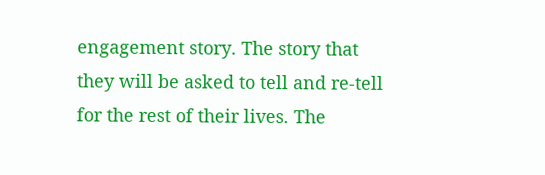engagement story. The story that they will be asked to tell and re-tell for the rest of their lives. The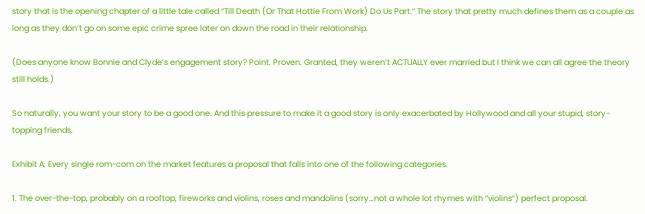story that is the opening chapter of a little tale called “Till Death (Or That Hottie From Work) Do Us Part.” The story that pretty much defines them as a couple as long as they don’t go on some epic crime spree later on down the road in their relationship.

(Does anyone know Bonnie and Clyde’s engagement story? Point. Proven. Granted, they weren’t ACTUALLY ever married but I think we can all agree the theory still holds.)

So naturally, you want your story to be a good one. And this pressure to make it a good story is only exacerbated by Hollywood and all your stupid, story-topping friends.

Exhibit A: Every single rom-com on the market features a proposal that falls into one of the following categories.

1. The over-the-top, probably on a rooftop, fireworks and violins, roses and mandolins (sorry…not a whole lot rhymes with “violins”) perfect proposal.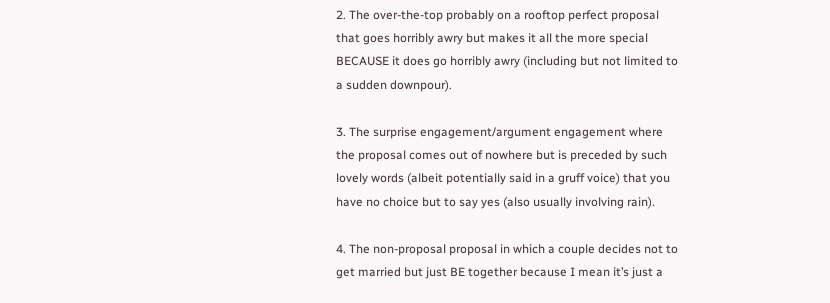2. The over-the-top probably on a rooftop perfect proposal that goes horribly awry but makes it all the more special BECAUSE it does go horribly awry (including but not limited to a sudden downpour).

3. The surprise engagement/argument engagement where the proposal comes out of nowhere but is preceded by such lovely words (albeit potentially said in a gruff voice) that you have no choice but to say yes (also usually involving rain).

4. The non-proposal proposal in which a couple decides not to get married but just BE together because I mean it’s just a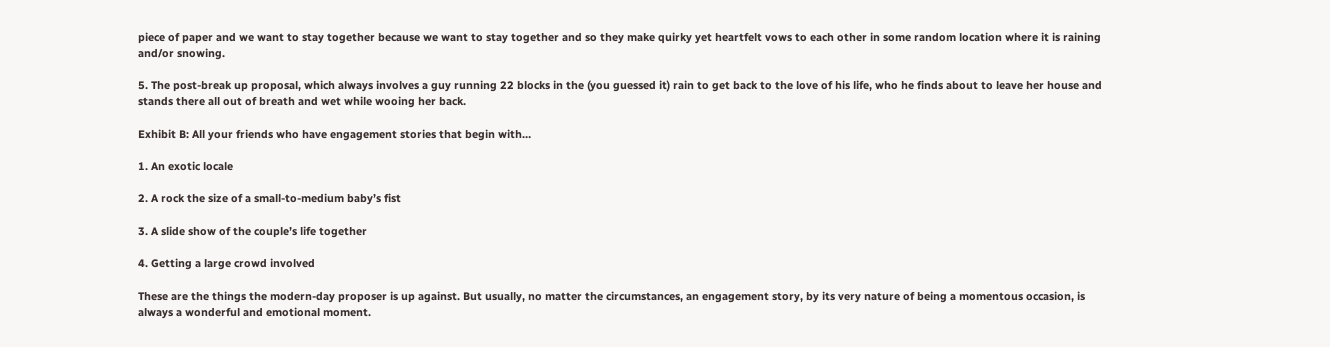piece of paper and we want to stay together because we want to stay together and so they make quirky yet heartfelt vows to each other in some random location where it is raining and/or snowing.

5. The post-break up proposal, which always involves a guy running 22 blocks in the (you guessed it) rain to get back to the love of his life, who he finds about to leave her house and stands there all out of breath and wet while wooing her back.

Exhibit B: All your friends who have engagement stories that begin with…

1. An exotic locale

2. A rock the size of a small-to-medium baby’s fist

3. A slide show of the couple’s life together

4. Getting a large crowd involved

These are the things the modern-day proposer is up against. But usually, no matter the circumstances, an engagement story, by its very nature of being a momentous occasion, is always a wonderful and emotional moment.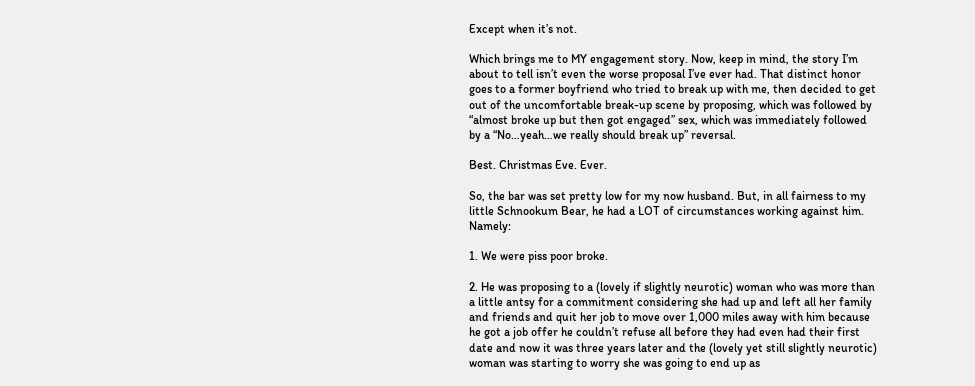Except when it’s not.

Which brings me to MY engagement story. Now, keep in mind, the story I’m about to tell isn’t even the worse proposal I’ve ever had. That distinct honor goes to a former boyfriend who tried to break up with me, then decided to get out of the uncomfortable break-up scene by proposing, which was followed by “almost broke up but then got engaged” sex, which was immediately followed by a “No…yeah…we really should break up” reversal.

Best. Christmas Eve. Ever.

So, the bar was set pretty low for my now husband. But, in all fairness to my little Schnookum Bear, he had a LOT of circumstances working against him. Namely:

1. We were piss poor broke.

2. He was proposing to a (lovely if slightly neurotic) woman who was more than a little antsy for a commitment considering she had up and left all her family and friends and quit her job to move over 1,000 miles away with him because he got a job offer he couldn’t refuse all before they had even had their first date and now it was three years later and the (lovely yet still slightly neurotic) woman was starting to worry she was going to end up as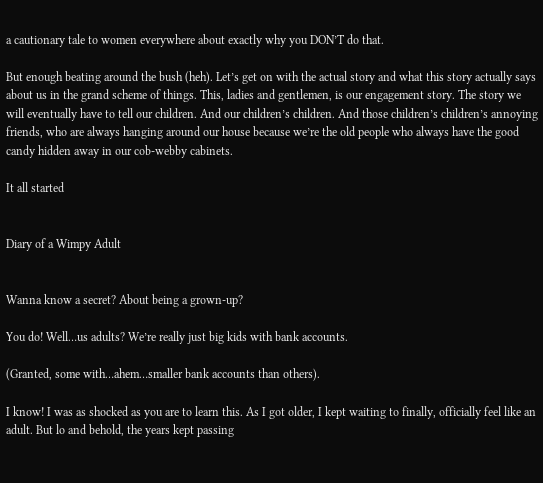a cautionary tale to women everywhere about exactly why you DON’T do that.

But enough beating around the bush (heh). Let’s get on with the actual story and what this story actually says about us in the grand scheme of things. This, ladies and gentlemen, is our engagement story. The story we will eventually have to tell our children. And our children’s children. And those children’s children’s annoying friends, who are always hanging around our house because we’re the old people who always have the good candy hidden away in our cob-webby cabinets.

It all started


Diary of a Wimpy Adult


Wanna know a secret? About being a grown-up?

You do! Well…us adults? We’re really just big kids with bank accounts.

(Granted, some with…ahem…smaller bank accounts than others).

I know! I was as shocked as you are to learn this. As I got older, I kept waiting to finally, officially feel like an adult. But lo and behold, the years kept passing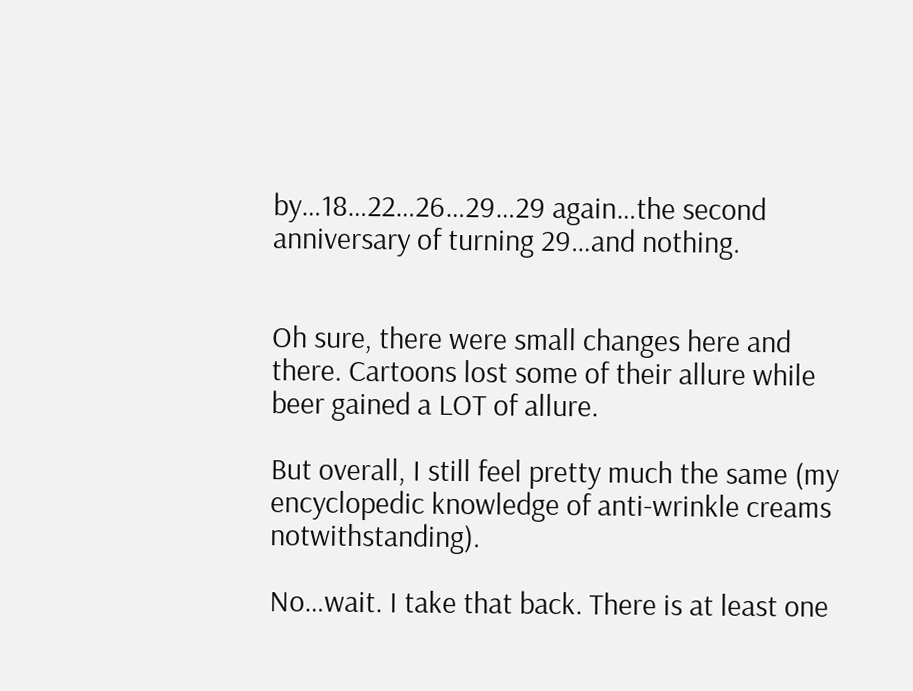by…18…22…26…29…29 again…the second anniversary of turning 29…and nothing.


Oh sure, there were small changes here and there. Cartoons lost some of their allure while beer gained a LOT of allure.

But overall, I still feel pretty much the same (my encyclopedic knowledge of anti-wrinkle creams notwithstanding).

No…wait. I take that back. There is at least one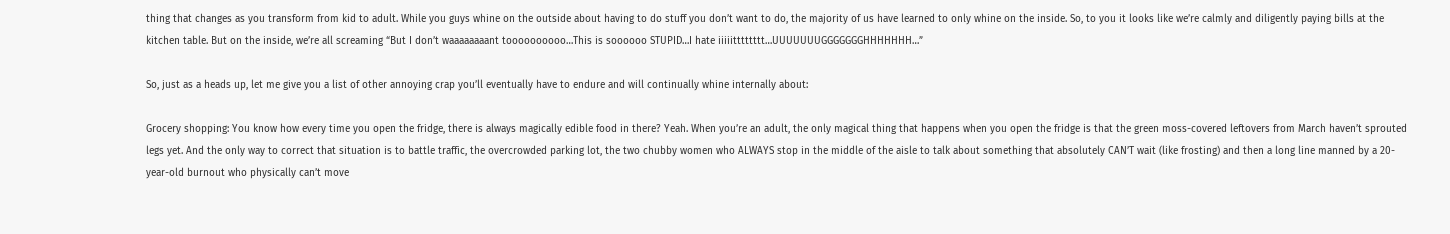thing that changes as you transform from kid to adult. While you guys whine on the outside about having to do stuff you don’t want to do, the majority of us have learned to only whine on the inside. So, to you it looks like we’re calmly and diligently paying bills at the kitchen table. But on the inside, we’re all screaming “But I don’t waaaaaaaant toooooooooo…This is soooooo STUPID…I hate iiiiitttttttt…UUUUUUUGGGGGGGHHHHHHH…”

So, just as a heads up, let me give you a list of other annoying crap you’ll eventually have to endure and will continually whine internally about:

Grocery shopping: You know how every time you open the fridge, there is always magically edible food in there? Yeah. When you’re an adult, the only magical thing that happens when you open the fridge is that the green moss-covered leftovers from March haven’t sprouted legs yet. And the only way to correct that situation is to battle traffic, the overcrowded parking lot, the two chubby women who ALWAYS stop in the middle of the aisle to talk about something that absolutely CAN’T wait (like frosting) and then a long line manned by a 20-year-old burnout who physically can’t move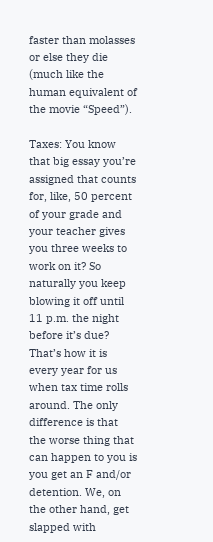faster than molasses or else they die (much like the human equivalent of the movie “Speed”).

Taxes: You know that big essay you’re assigned that counts for, like, 50 percent of your grade and your teacher gives you three weeks to work on it? So naturally you keep blowing it off until 11 p.m. the night before it’s due? That’s how it is every year for us when tax time rolls around. The only difference is that the worse thing that can happen to you is you get an F and/or detention. We, on the other hand, get slapped with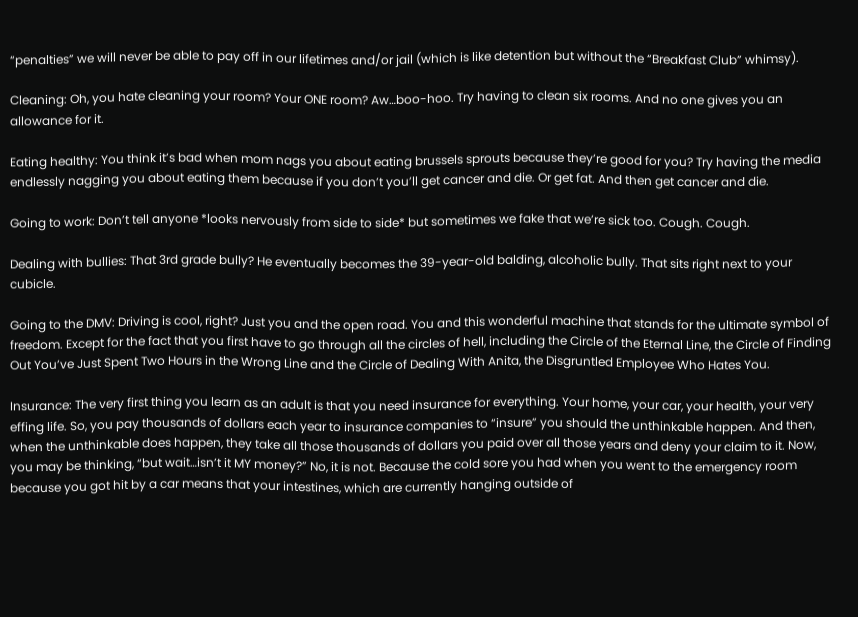“penalties” we will never be able to pay off in our lifetimes and/or jail (which is like detention but without the “Breakfast Club” whimsy).

Cleaning: Oh, you hate cleaning your room? Your ONE room? Aw…boo-hoo. Try having to clean six rooms. And no one gives you an allowance for it.

Eating healthy: You think it’s bad when mom nags you about eating brussels sprouts because they’re good for you? Try having the media endlessly nagging you about eating them because if you don’t you’ll get cancer and die. Or get fat. And then get cancer and die.

Going to work: Don’t tell anyone *looks nervously from side to side* but sometimes we fake that we’re sick too. Cough. Cough.

Dealing with bullies: That 3rd grade bully? He eventually becomes the 39-year-old balding, alcoholic bully. That sits right next to your cubicle.

Going to the DMV: Driving is cool, right? Just you and the open road. You and this wonderful machine that stands for the ultimate symbol of freedom. Except for the fact that you first have to go through all the circles of hell, including the Circle of the Eternal Line, the Circle of Finding Out You’ve Just Spent Two Hours in the Wrong Line and the Circle of Dealing With Anita, the Disgruntled Employee Who Hates You.

Insurance: The very first thing you learn as an adult is that you need insurance for everything. Your home, your car, your health, your very effing life. So, you pay thousands of dollars each year to insurance companies to “insure” you should the unthinkable happen. And then, when the unthinkable does happen, they take all those thousands of dollars you paid over all those years and deny your claim to it. Now, you may be thinking, “but wait…isn’t it MY money?” No, it is not. Because the cold sore you had when you went to the emergency room because you got hit by a car means that your intestines, which are currently hanging outside of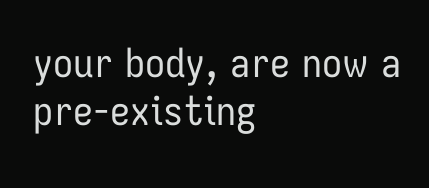your body, are now a pre-existing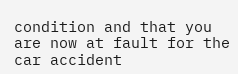condition and that you are now at fault for the car accident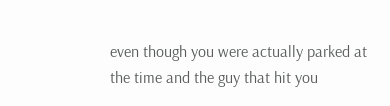even though you were actually parked at the time and the guy that hit you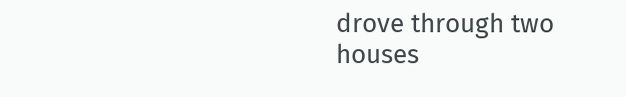drove through two houses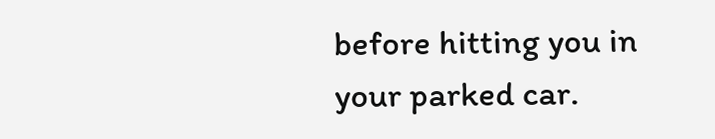before hitting you in your parked car.